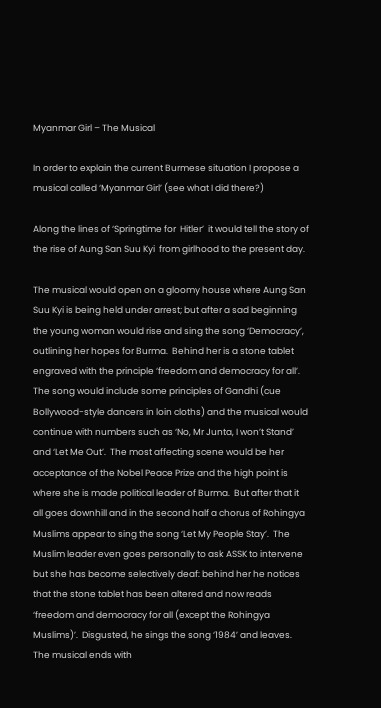Myanmar Girl – The Musical

In order to explain the current Burmese situation I propose a musical called ‘Myanmar Girl’ (see what I did there?)

Along the lines of ‘Springtime for  Hitler’  it would tell the story of the rise of Aung San Suu Kyi  from girlhood to the present day.

The musical would open on a gloomy house where Aung San Suu Kyi is being held under arrest; but after a sad beginning the young woman would rise and sing the song ‘Democracy’, outlining her hopes for Burma.  Behind her is a stone tablet engraved with the principle ‘freedom and democracy for all’.  The song would include some principles of Gandhi (cue Bollywood-style dancers in loin cloths) and the musical would continue with numbers such as ‘No, Mr Junta, I won’t Stand’ and ‘Let Me Out’.  The most affecting scene would be her acceptance of the Nobel Peace Prize and the high point is where she is made political leader of Burma.  But after that it all goes downhill and in the second half a chorus of Rohingya Muslims appear to sing the song ‘Let My People Stay’.  The Muslim leader even goes personally to ask ASSK to intervene but she has become selectively deaf: behind her he notices that the stone tablet has been altered and now reads ‘freedom and democracy for all (except the Rohingya Muslims)’.  Disgusted, he sings the song ‘1984’ and leaves.  The musical ends with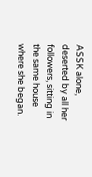ASSK alone, deserted by all her followers, sitting in the same house where she began.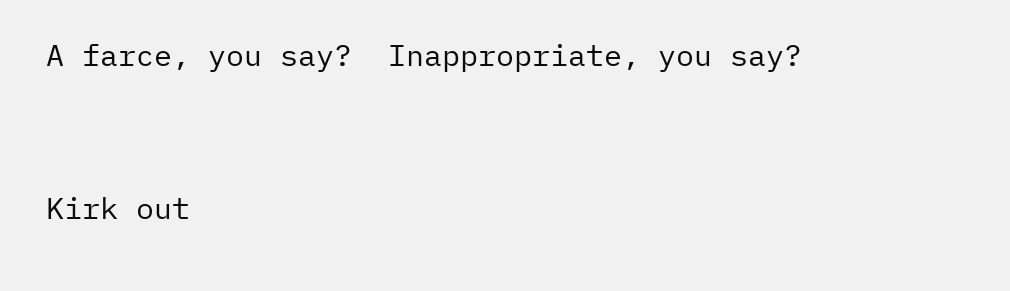A farce, you say?  Inappropriate, you say?


Kirk out